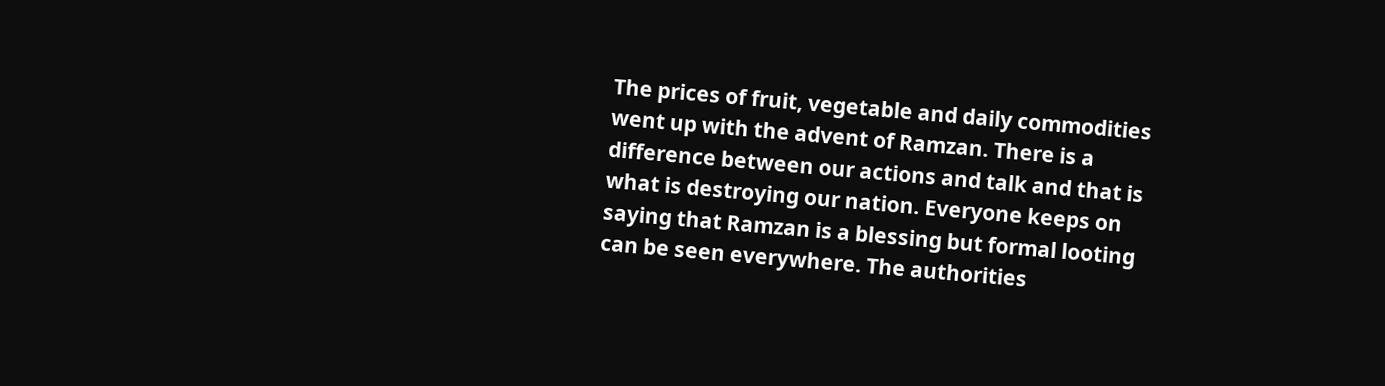The prices of fruit, vegetable and daily commodities went up with the advent of Ramzan. There is a difference between our actions and talk and that is what is destroying our nation. Everyone keeps on saying that Ramzan is a blessing but formal looting can be seen everywhere. The authorities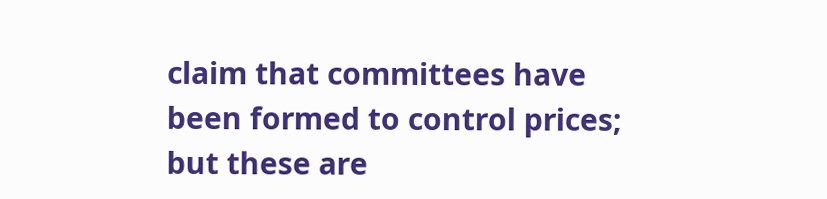claim that committees have been formed to control prices; but these are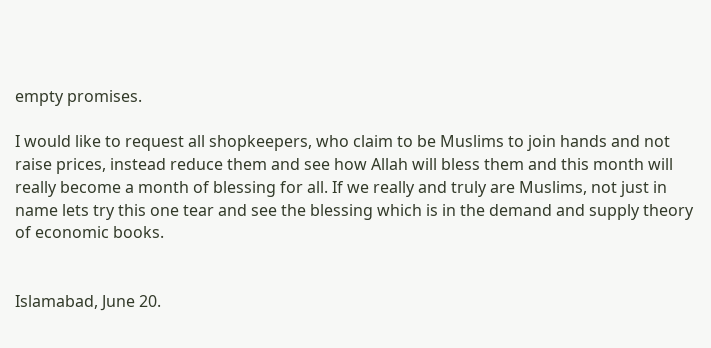empty promises.

I would like to request all shopkeepers, who claim to be Muslims to join hands and not raise prices, instead reduce them and see how Allah will bless them and this month will really become a month of blessing for all. If we really and truly are Muslims, not just in name lets try this one tear and see the blessing which is in the demand and supply theory of economic books.


Islamabad, June 20.